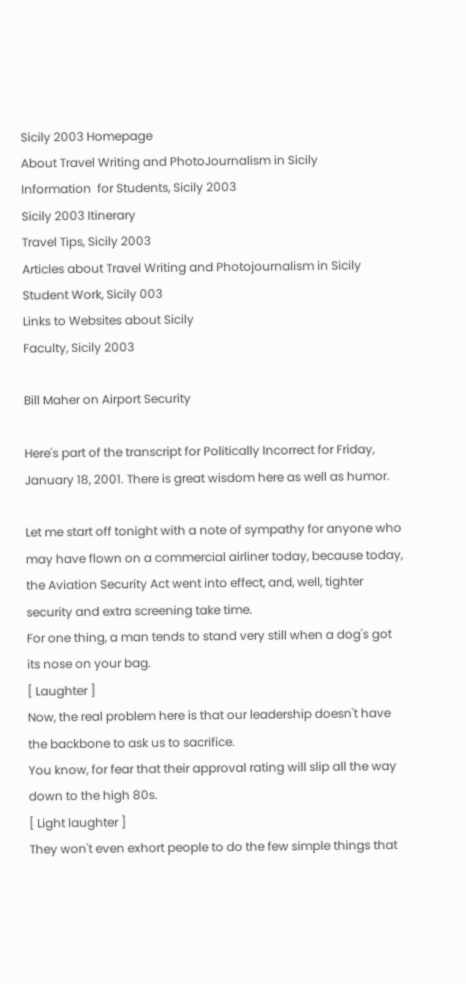Sicily 2003 Homepage
About Travel Writing and PhotoJournalism in Sicily
Information  for Students, Sicily 2003
Sicily 2003 Itinerary
Travel Tips, Sicily 2003
Articles about Travel Writing and Photojournalism in Sicily
Student Work, Sicily 003
Links to Websites about Sicily
Faculty, Sicily 2003

Bill Maher on Airport Security

Here's part of the transcript for Politically Incorrect for Friday, January 18, 2001. There is great wisdom here as well as humor.

Let me start off tonight with a note of sympathy for anyone who may have flown on a commercial airliner today, because today, the Aviation Security Act went into effect, and, well, tighter security and extra screening take time.
For one thing, a man tends to stand very still when a dog's got its nose on your bag.
[ Laughter ]
Now, the real problem here is that our leadership doesn't have the backbone to ask us to sacrifice.
You know, for fear that their approval rating will slip all the way down to the high 80s.
[ Light laughter ]
They won't even exhort people to do the few simple things that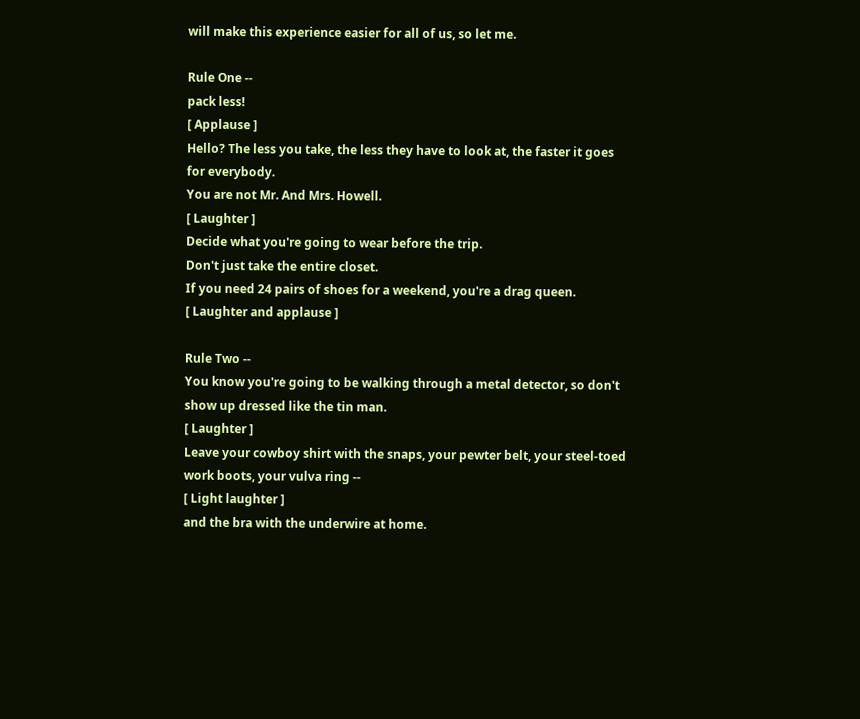will make this experience easier for all of us, so let me.

Rule One --
pack less!
[ Applause ]
Hello? The less you take, the less they have to look at, the faster it goes for everybody.
You are not Mr. And Mrs. Howell.
[ Laughter ]
Decide what you're going to wear before the trip.
Don't just take the entire closet.
If you need 24 pairs of shoes for a weekend, you're a drag queen.
[ Laughter and applause ]

Rule Two --
You know you're going to be walking through a metal detector, so don't show up dressed like the tin man.
[ Laughter ]
Leave your cowboy shirt with the snaps, your pewter belt, your steel-toed work boots, your vulva ring --
[ Light laughter ]
and the bra with the underwire at home.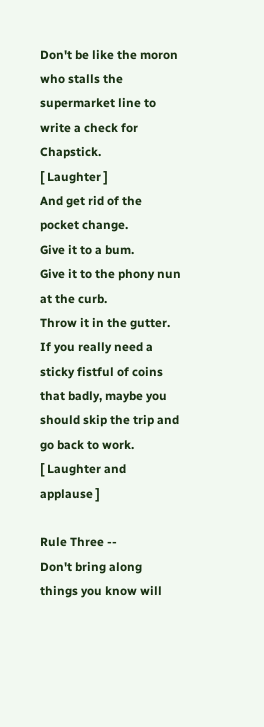Don't be like the moron who stalls the supermarket line to write a check for Chapstick.
[ Laughter ]
And get rid of the pocket change.
Give it to a bum.
Give it to the phony nun at the curb.
Throw it in the gutter.
If you really need a sticky fistful of coins that badly, maybe you should skip the trip and go back to work.
[ Laughter and applause ]

Rule Three --
Don't bring along things you know will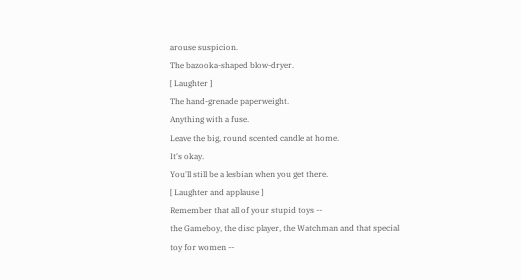arouse suspicion.
The bazooka-shaped blow-dryer.
[ Laughter ]
The hand-grenade paperweight.
Anything with a fuse.
Leave the big, round scented candle at home.
It's okay.
You'll still be a lesbian when you get there.
[ Laughter and applause ]
Remember that all of your stupid toys --
the Gameboy, the disc player, the Watchman and that special toy for women --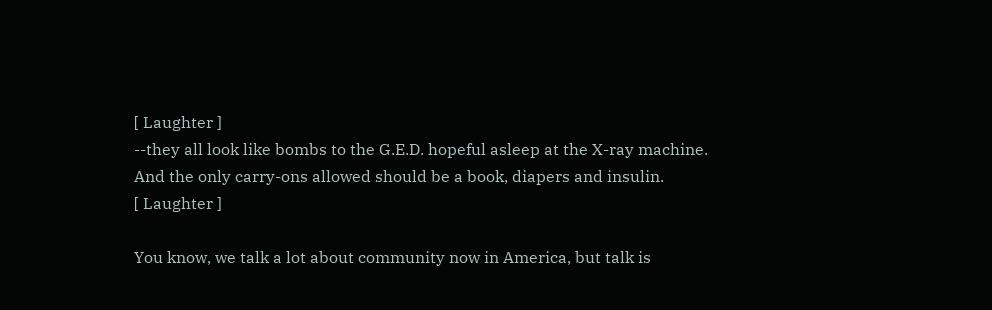[ Laughter ]
--they all look like bombs to the G.E.D. hopeful asleep at the X-ray machine.
And the only carry-ons allowed should be a book, diapers and insulin.
[ Laughter ]

You know, we talk a lot about community now in America, but talk is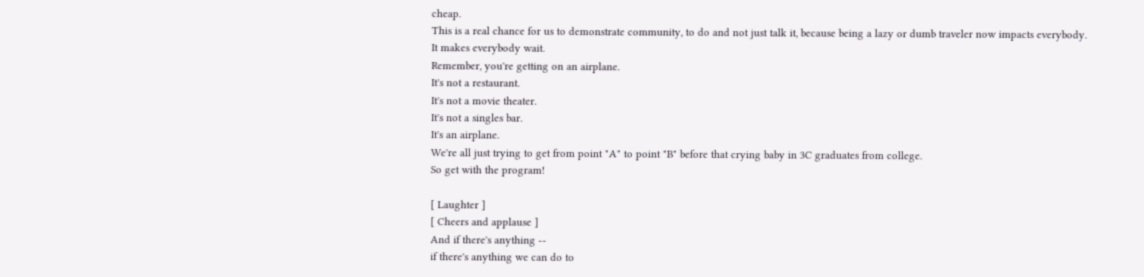cheap.
This is a real chance for us to demonstrate community, to do and not just talk it, because being a lazy or dumb traveler now impacts everybody.
It makes everybody wait.
Remember, you're getting on an airplane.
It's not a restaurant.
It's not a movie theater.
It's not a singles bar.
It's an airplane.
We're all just trying to get from point "A" to point "B" before that crying baby in 3C graduates from college.
So get with the program!

[ Laughter ]
[ Cheers and applause ]
And if there's anything --
if there's anything we can do to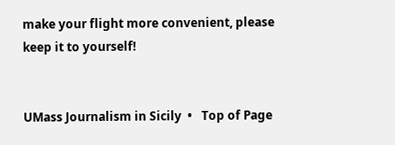make your flight more convenient, please keep it to yourself!


UMass Journalism in Sicily  •   Top of Page